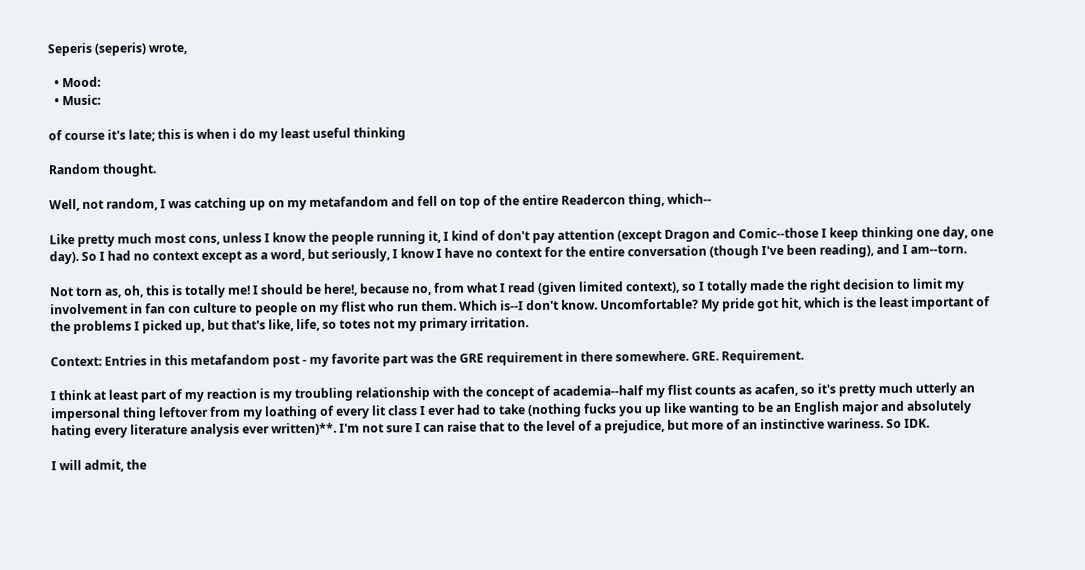Seperis (seperis) wrote,

  • Mood:
  • Music:

of course it's late; this is when i do my least useful thinking

Random thought.

Well, not random, I was catching up on my metafandom and fell on top of the entire Readercon thing, which--

Like pretty much most cons, unless I know the people running it, I kind of don't pay attention (except Dragon and Comic--those I keep thinking one day, one day). So I had no context except as a word, but seriously, I know I have no context for the entire conversation (though I've been reading), and I am--torn.

Not torn as, oh, this is totally me! I should be here!, because no, from what I read (given limited context), so I totally made the right decision to limit my involvement in fan con culture to people on my flist who run them. Which is--I don't know. Uncomfortable? My pride got hit, which is the least important of the problems I picked up, but that's like, life, so totes not my primary irritation.

Context: Entries in this metafandom post - my favorite part was the GRE requirement in there somewhere. GRE. Requirement.

I think at least part of my reaction is my troubling relationship with the concept of academia--half my flist counts as acafen, so it's pretty much utterly an impersonal thing leftover from my loathing of every lit class I ever had to take (nothing fucks you up like wanting to be an English major and absolutely hating every literature analysis ever written)**. I'm not sure I can raise that to the level of a prejudice, but more of an instinctive wariness. So IDK.

I will admit, the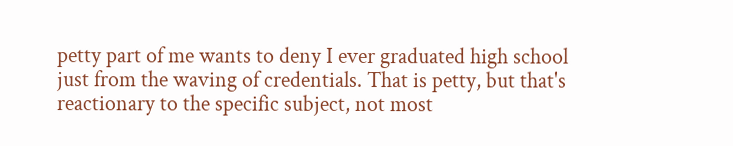petty part of me wants to deny I ever graduated high school just from the waving of credentials. That is petty, but that's reactionary to the specific subject, not most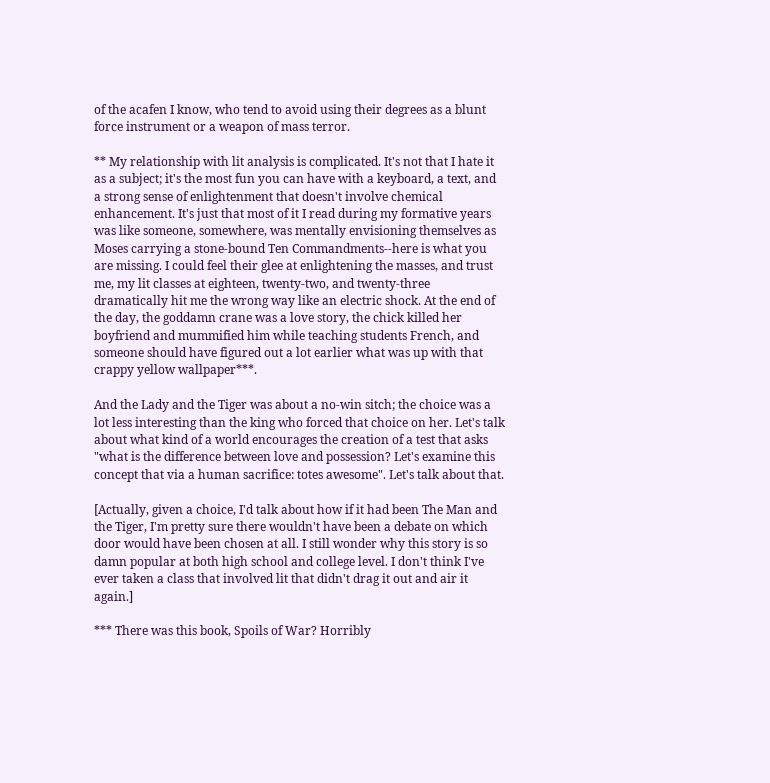of the acafen I know, who tend to avoid using their degrees as a blunt force instrument or a weapon of mass terror.

** My relationship with lit analysis is complicated. It's not that I hate it as a subject; it's the most fun you can have with a keyboard, a text, and a strong sense of enlightenment that doesn't involve chemical enhancement. It's just that most of it I read during my formative years was like someone, somewhere, was mentally envisioning themselves as Moses carrying a stone-bound Ten Commandments--here is what you are missing. I could feel their glee at enlightening the masses, and trust me, my lit classes at eighteen, twenty-two, and twenty-three dramatically hit me the wrong way like an electric shock. At the end of the day, the goddamn crane was a love story, the chick killed her boyfriend and mummified him while teaching students French, and someone should have figured out a lot earlier what was up with that crappy yellow wallpaper***.

And the Lady and the Tiger was about a no-win sitch; the choice was a lot less interesting than the king who forced that choice on her. Let's talk about what kind of a world encourages the creation of a test that asks "what is the difference between love and possession? Let's examine this concept that via a human sacrifice: totes awesome". Let's talk about that.

[Actually, given a choice, I'd talk about how if it had been The Man and the Tiger, I'm pretty sure there wouldn't have been a debate on which door would have been chosen at all. I still wonder why this story is so damn popular at both high school and college level. I don't think I've ever taken a class that involved lit that didn't drag it out and air it again.]

*** There was this book, Spoils of War? Horribly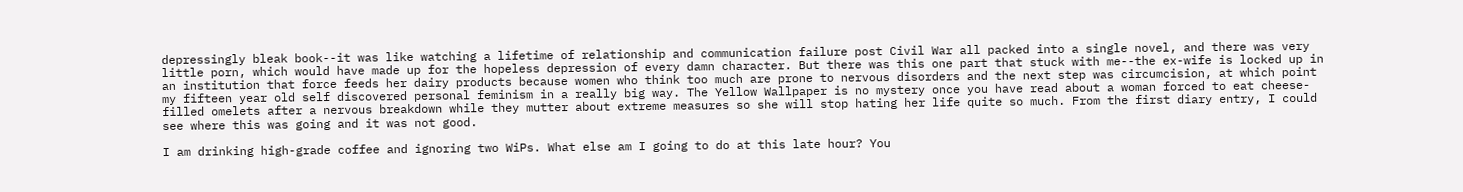depressingly bleak book--it was like watching a lifetime of relationship and communication failure post Civil War all packed into a single novel, and there was very little porn, which would have made up for the hopeless depression of every damn character. But there was this one part that stuck with me--the ex-wife is locked up in an institution that force feeds her dairy products because women who think too much are prone to nervous disorders and the next step was circumcision, at which point my fifteen year old self discovered personal feminism in a really big way. The Yellow Wallpaper is no mystery once you have read about a woman forced to eat cheese-filled omelets after a nervous breakdown while they mutter about extreme measures so she will stop hating her life quite so much. From the first diary entry, I could see where this was going and it was not good.

I am drinking high-grade coffee and ignoring two WiPs. What else am I going to do at this late hour? You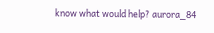know what would help? aurora_84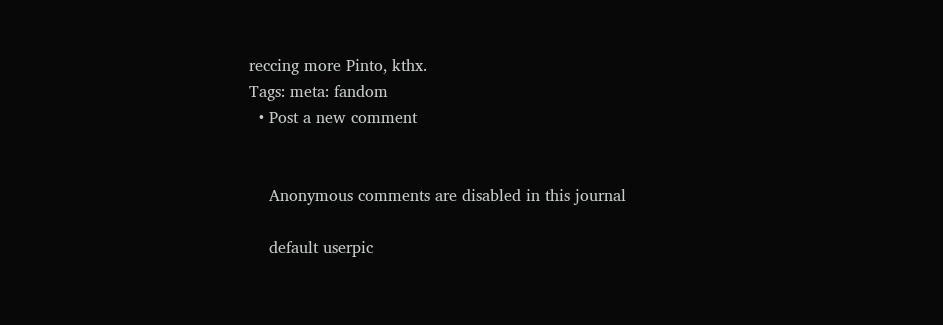reccing more Pinto, kthx.
Tags: meta: fandom
  • Post a new comment


    Anonymous comments are disabled in this journal

    default userpic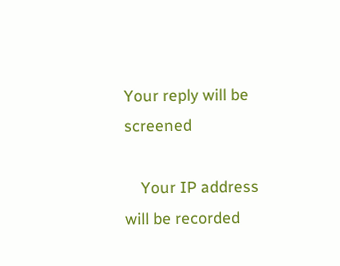Your reply will be screened

    Your IP address will be recorded